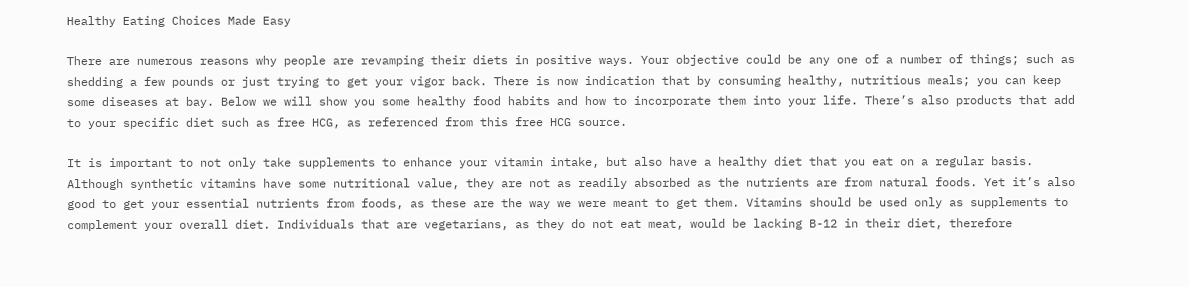Healthy Eating Choices Made Easy

There are numerous reasons why people are revamping their diets in positive ways. Your objective could be any one of a number of things; such as shedding a few pounds or just trying to get your vigor back. There is now indication that by consuming healthy, nutritious meals; you can keep some diseases at bay. Below we will show you some healthy food habits and how to incorporate them into your life. There’s also products that add to your specific diet such as free HCG, as referenced from this free HCG source.

It is important to not only take supplements to enhance your vitamin intake, but also have a healthy diet that you eat on a regular basis. Although synthetic vitamins have some nutritional value, they are not as readily absorbed as the nutrients are from natural foods. Yet it’s also good to get your essential nutrients from foods, as these are the way we were meant to get them. Vitamins should be used only as supplements to complement your overall diet. Individuals that are vegetarians, as they do not eat meat, would be lacking B-12 in their diet, therefore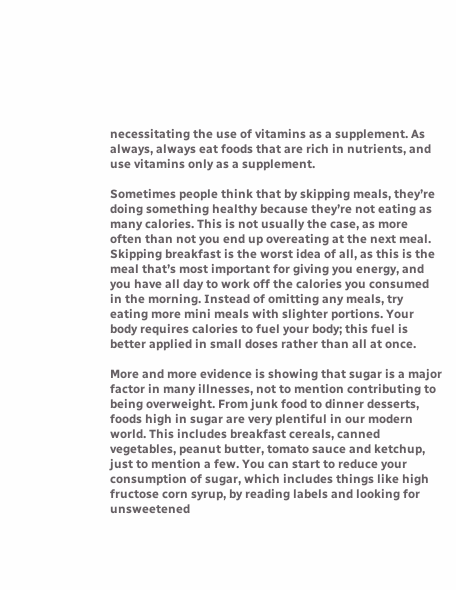necessitating the use of vitamins as a supplement. As always, always eat foods that are rich in nutrients, and use vitamins only as a supplement.

Sometimes people think that by skipping meals, they’re doing something healthy because they’re not eating as many calories. This is not usually the case, as more often than not you end up overeating at the next meal. Skipping breakfast is the worst idea of all, as this is the meal that’s most important for giving you energy, and you have all day to work off the calories you consumed in the morning. Instead of omitting any meals, try eating more mini meals with slighter portions. Your body requires calories to fuel your body; this fuel is better applied in small doses rather than all at once.

More and more evidence is showing that sugar is a major factor in many illnesses, not to mention contributing to being overweight. From junk food to dinner desserts, foods high in sugar are very plentiful in our modern world. This includes breakfast cereals, canned vegetables, peanut butter, tomato sauce and ketchup, just to mention a few. You can start to reduce your consumption of sugar, which includes things like high fructose corn syrup, by reading labels and looking for unsweetened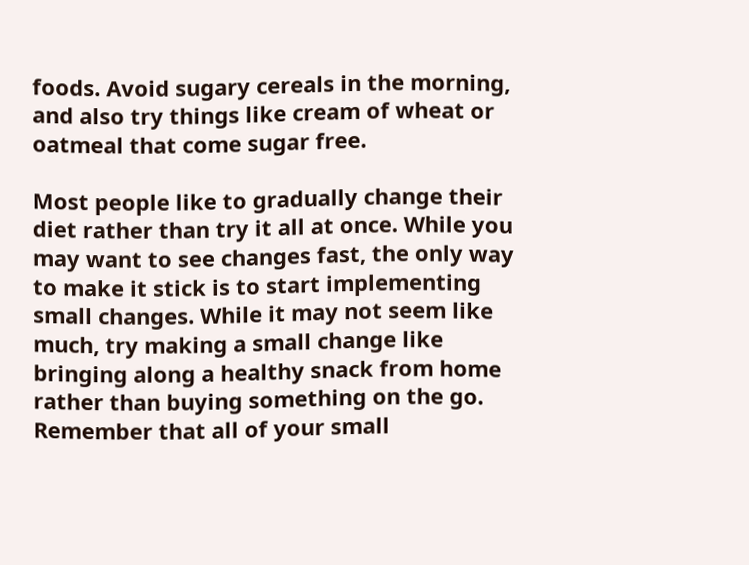foods. Avoid sugary cereals in the morning, and also try things like cream of wheat or oatmeal that come sugar free.

Most people like to gradually change their diet rather than try it all at once. While you may want to see changes fast, the only way to make it stick is to start implementing small changes. While it may not seem like much, try making a small change like bringing along a healthy snack from home rather than buying something on the go. Remember that all of your small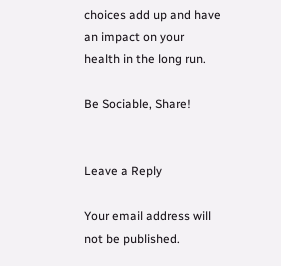choices add up and have an impact on your health in the long run.

Be Sociable, Share!


Leave a Reply

Your email address will not be published.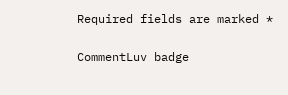Required fields are marked *

CommentLuv badge